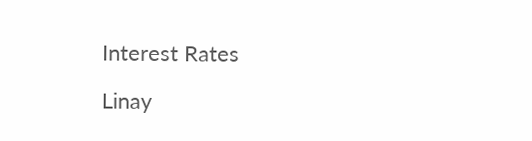Interest Rates

Linay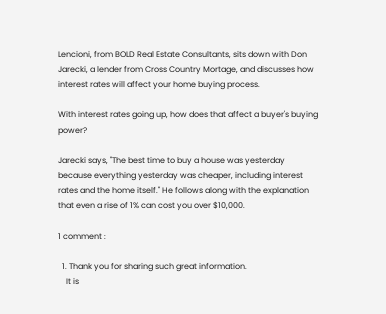Lencioni, from BOLD Real Estate Consultants, sits down with Don Jarecki, a lender from Cross Country Mortage, and discusses how interest rates will affect your home buying process.

With interest rates going up, how does that affect a buyer's buying power?

Jarecki says, "The best time to buy a house was yesterday because everything yesterday was cheaper, including interest rates and the home itself." He follows along with the explanation that even a rise of 1% can cost you over $10,000.

1 comment :

  1. Thank you for sharing such great information.
    It is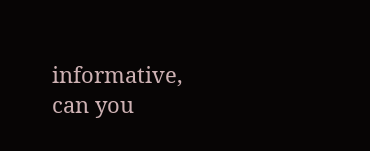informative, can you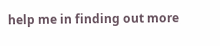help me in finding out more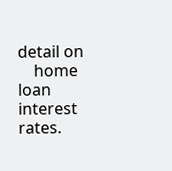detail on
    home loan interest rates.